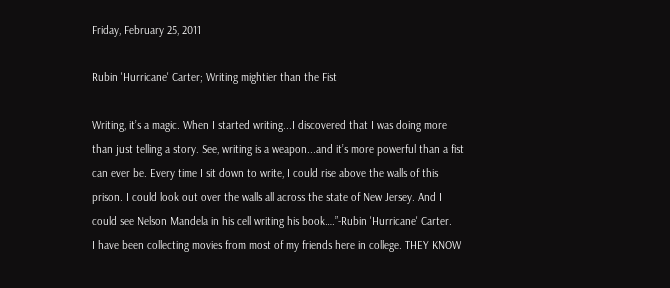Friday, February 25, 2011

Rubin 'Hurricane' Carter; Writing mightier than the Fist

Writing, it’s a magic. When I started writing...I discovered that I was doing more than just telling a story. See, writing is a weapon...and it’s more powerful than a fist can ever be. Every time I sit down to write, I could rise above the walls of this prison. I could look out over the walls all across the state of New Jersey. And I could see Nelson Mandela in his cell writing his book….”-Rubin 'Hurricane' Carter.
I have been collecting movies from most of my friends here in college. THEY KNOW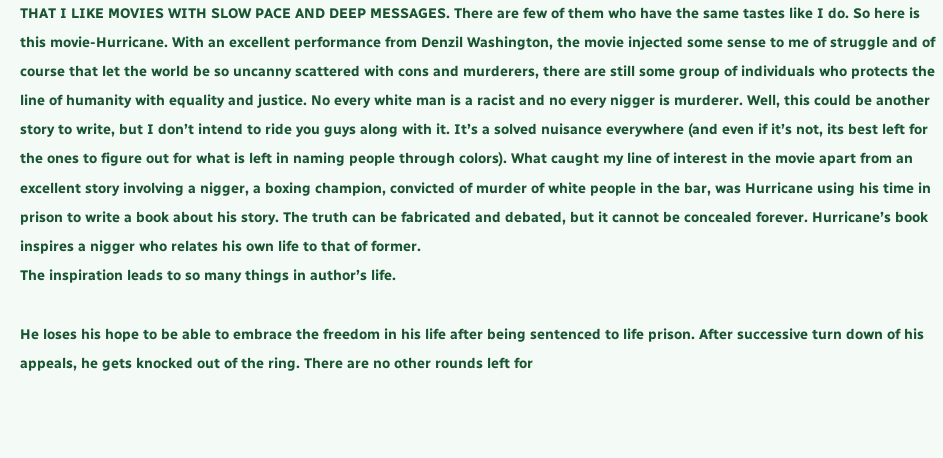THAT I LIKE MOVIES WITH SLOW PACE AND DEEP MESSAGES. There are few of them who have the same tastes like I do. So here is this movie-Hurricane. With an excellent performance from Denzil Washington, the movie injected some sense to me of struggle and of course that let the world be so uncanny scattered with cons and murderers, there are still some group of individuals who protects the line of humanity with equality and justice. No every white man is a racist and no every nigger is murderer. Well, this could be another story to write, but I don’t intend to ride you guys along with it. It’s a solved nuisance everywhere (and even if it’s not, its best left for the ones to figure out for what is left in naming people through colors). What caught my line of interest in the movie apart from an excellent story involving a nigger, a boxing champion, convicted of murder of white people in the bar, was Hurricane using his time in prison to write a book about his story. The truth can be fabricated and debated, but it cannot be concealed forever. Hurricane’s book inspires a nigger who relates his own life to that of former.
The inspiration leads to so many things in author’s life.

He loses his hope to be able to embrace the freedom in his life after being sentenced to life prison. After successive turn down of his appeals, he gets knocked out of the ring. There are no other rounds left for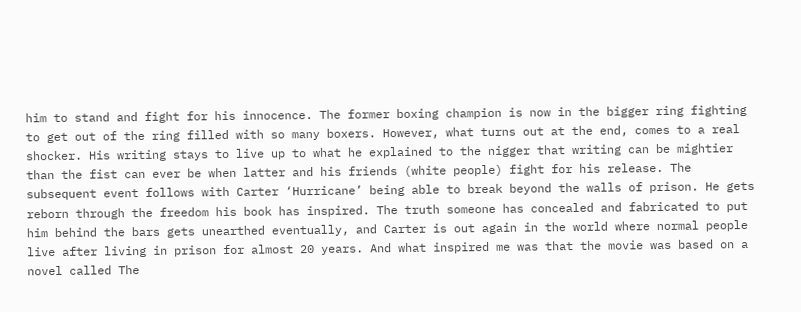him to stand and fight for his innocence. The former boxing champion is now in the bigger ring fighting to get out of the ring filled with so many boxers. However, what turns out at the end, comes to a real shocker. His writing stays to live up to what he explained to the nigger that writing can be mightier than the fist can ever be when latter and his friends (white people) fight for his release. The subsequent event follows with Carter ‘Hurricane’ being able to break beyond the walls of prison. He gets reborn through the freedom his book has inspired. The truth someone has concealed and fabricated to put him behind the bars gets unearthed eventually, and Carter is out again in the world where normal people live after living in prison for almost 20 years. And what inspired me was that the movie was based on a novel called The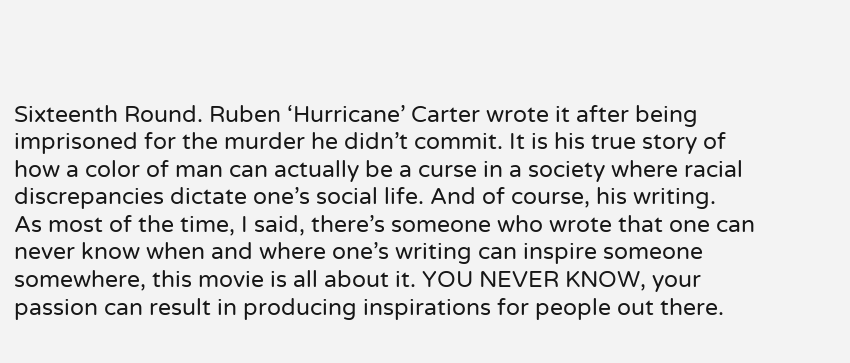Sixteenth Round. Ruben ‘Hurricane’ Carter wrote it after being imprisoned for the murder he didn’t commit. It is his true story of how a color of man can actually be a curse in a society where racial discrepancies dictate one’s social life. And of course, his writing.
As most of the time, I said, there’s someone who wrote that one can never know when and where one’s writing can inspire someone somewhere, this movie is all about it. YOU NEVER KNOW, your passion can result in producing inspirations for people out there.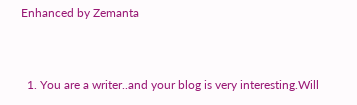Enhanced by Zemanta


  1. You are a writer..and your blog is very interesting.Will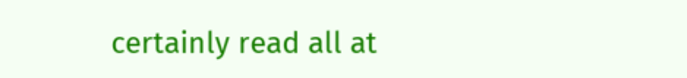certainly read all at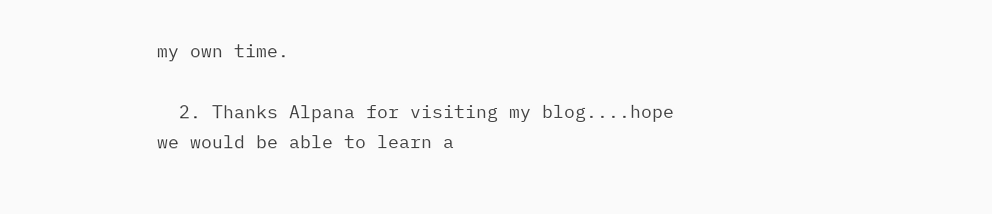my own time.

  2. Thanks Alpana for visiting my blog....hope we would be able to learn a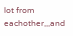lot from eachother,,,and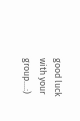good luck with your group....:)